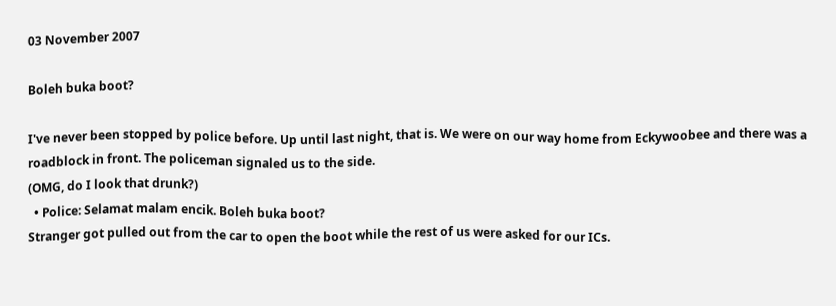03 November 2007

Boleh buka boot?

I've never been stopped by police before. Up until last night, that is. We were on our way home from Eckywoobee and there was a roadblock in front. The policeman signaled us to the side.
(OMG, do I look that drunk?)
  • Police: Selamat malam encik. Boleh buka boot?
Stranger got pulled out from the car to open the boot while the rest of us were asked for our ICs.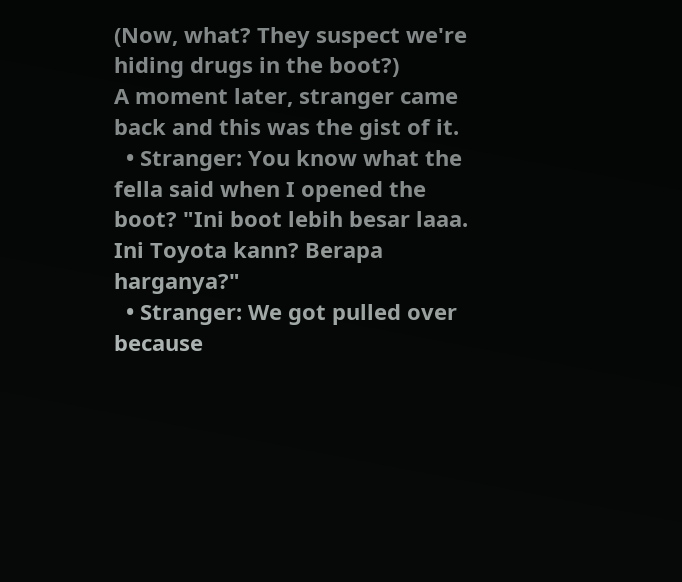(Now, what? They suspect we're hiding drugs in the boot?)
A moment later, stranger came back and this was the gist of it.
  • Stranger: You know what the fella said when I opened the boot? "Ini boot lebih besar laaa. Ini Toyota kann? Berapa harganya?"
  • Stranger: We got pulled over because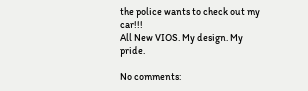the police wants to check out my car!!!
All New VIOS. My design. My pride.

No comments: